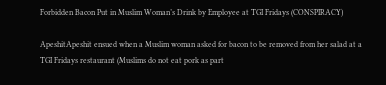Forbidden Bacon Put in Muslim Woman’s Drink by Employee at TGI Fridays (CONSPIRACY)

ApeshitApeshit ensued when a Muslim woman asked for bacon to be removed from her salad at a TGI Fridays restaurant (Muslims do not eat pork as part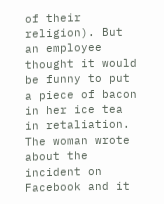of their religion). But an employee thought it would be funny to put a piece of bacon in her ice tea in retaliation. The woman wrote about the incident on Facebook and it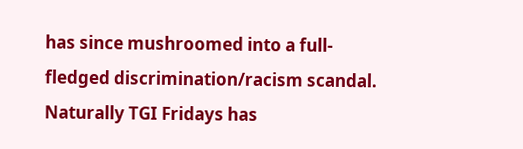has since mushroomed into a full-fledged discrimination/racism scandal. Naturally TGI Fridays has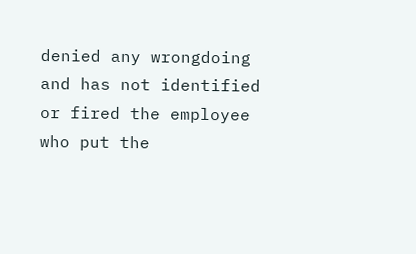denied any wrongdoing and has not identified or fired the employee who put the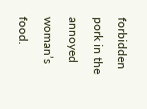forbidden pork in the annoyed woman’s food.